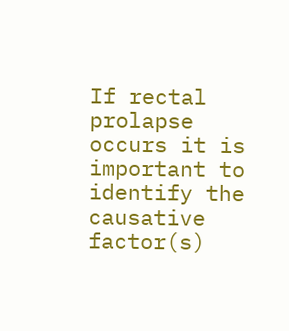If rectal prolapse occurs it is important to identify the causative factor(s)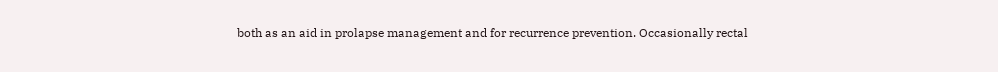both as an aid in prolapse management and for recurrence prevention. Occasionally rectal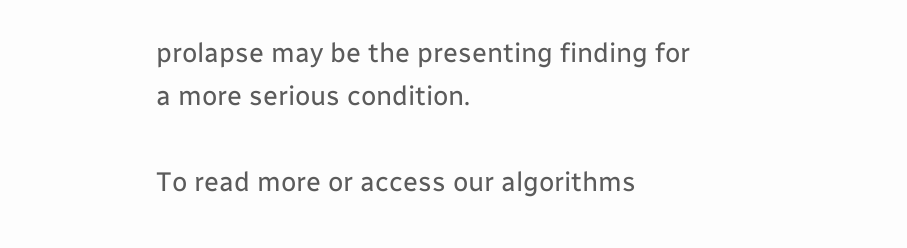prolapse may be the presenting finding for a more serious condition.

To read more or access our algorithms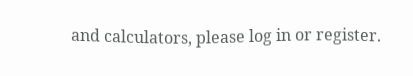and calculators, please log in or register.